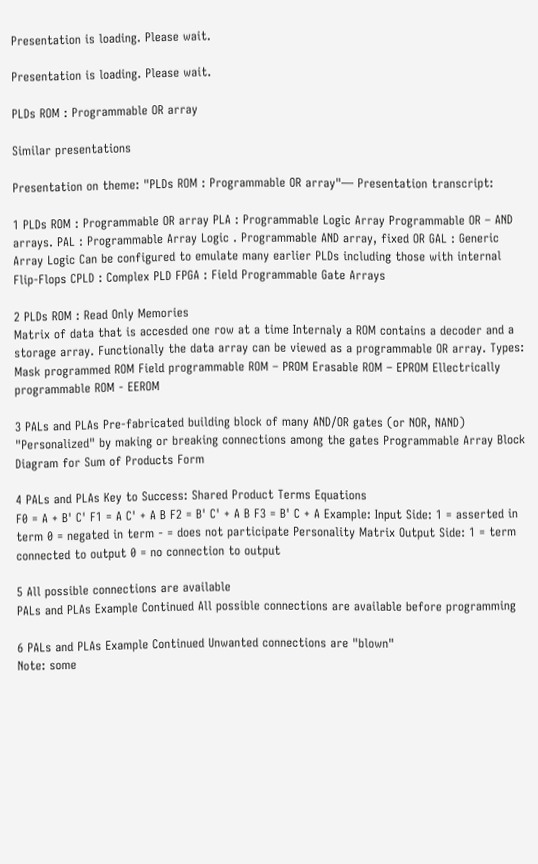Presentation is loading. Please wait.

Presentation is loading. Please wait.

PLDs ROM : Programmable OR array

Similar presentations

Presentation on theme: "PLDs ROM : Programmable OR array"— Presentation transcript:

1 PLDs ROM : Programmable OR array PLA : Programmable Logic Array Programmable OR – AND arrays. PAL : Programmable Array Logic . Programmable AND array, fixed OR GAL : Generic Array Logic Can be configured to emulate many earlier PLDs including those with internal Flip-Flops CPLD : Complex PLD FPGA : Field Programmable Gate Arrays

2 PLDs ROM : Read Only Memories
Matrix of data that is accesded one row at a time Internaly a ROM contains a decoder and a storage array. Functionally the data array can be viewed as a programmable OR array. Types: Mask programmed ROM Field programmable ROM – PROM Erasable ROM – EPROM Ellectrically programmable ROM - EEROM

3 PALs and PLAs Pre-fabricated building block of many AND/OR gates (or NOR, NAND) "Personalized" by making or breaking connections among the gates Programmable Array Block Diagram for Sum of Products Form

4 PALs and PLAs Key to Success: Shared Product Terms Equations
F0 = A + B' C' F1 = A C' + A B F2 = B' C' + A B F3 = B' C + A Example: Input Side: 1 = asserted in term 0 = negated in term - = does not participate Personality Matrix Output Side: 1 = term connected to output 0 = no connection to output

5 All possible connections are available
PALs and PLAs Example Continued All possible connections are available before programming

6 PALs and PLAs Example Continued Unwanted connections are "blown"
Note: some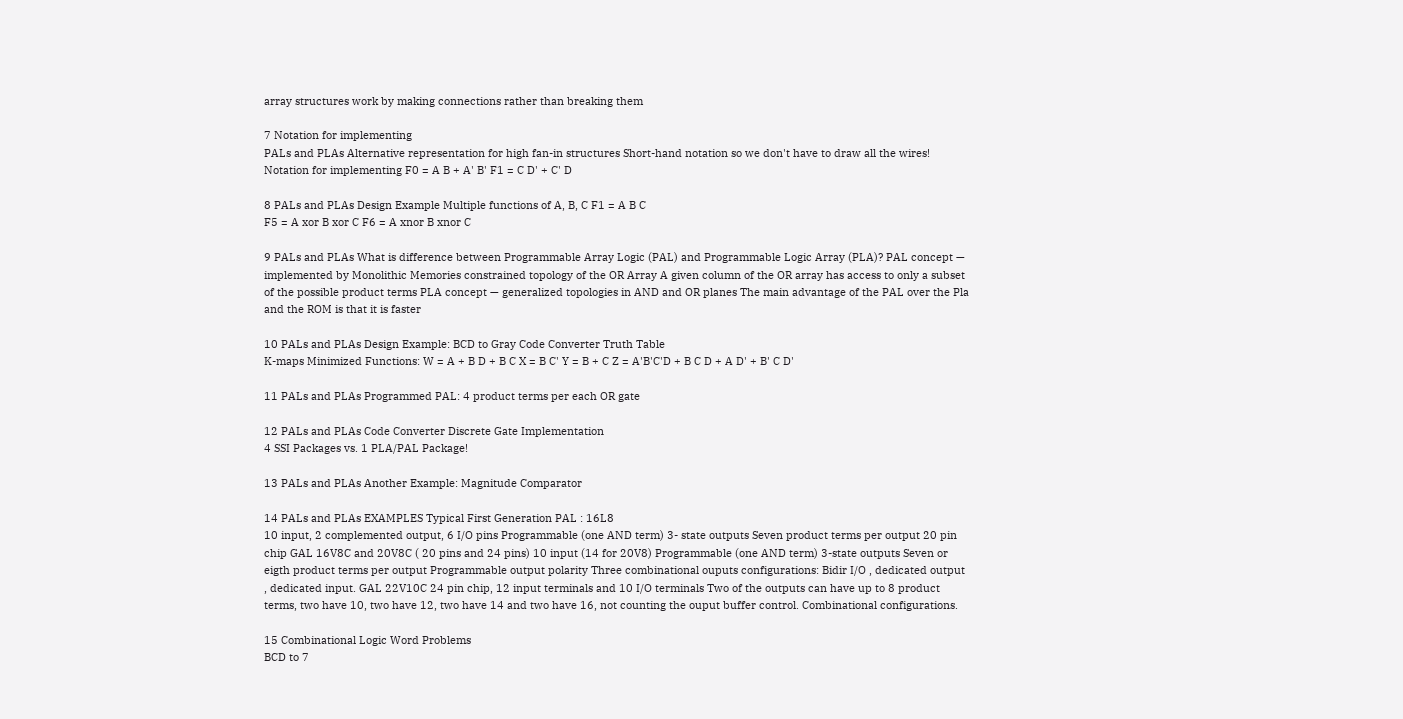array structures work by making connections rather than breaking them

7 Notation for implementing
PALs and PLAs Alternative representation for high fan-in structures Short-hand notation so we don't have to draw all the wires! Notation for implementing F0 = A B + A' B' F1 = C D' + C' D

8 PALs and PLAs Design Example Multiple functions of A, B, C F1 = A B C
F5 = A xor B xor C F6 = A xnor B xnor C

9 PALs and PLAs What is difference between Programmable Array Logic (PAL) and Programmable Logic Array (PLA)? PAL concept — implemented by Monolithic Memories constrained topology of the OR Array A given column of the OR array has access to only a subset of the possible product terms PLA concept — generalized topologies in AND and OR planes The main advantage of the PAL over the Pla and the ROM is that it is faster

10 PALs and PLAs Design Example: BCD to Gray Code Converter Truth Table
K-maps Minimized Functions: W = A + B D + B C X = B C' Y = B + C Z = A'B'C'D + B C D + A D' + B' C D'

11 PALs and PLAs Programmed PAL: 4 product terms per each OR gate

12 PALs and PLAs Code Converter Discrete Gate Implementation
4 SSI Packages vs. 1 PLA/PAL Package!

13 PALs and PLAs Another Example: Magnitude Comparator

14 PALs and PLAs EXAMPLES Typical First Generation PAL : 16L8
10 input, 2 complemented output, 6 I/O pins Programmable (one AND term) 3- state outputs Seven product terms per output 20 pin chip GAL 16V8C and 20V8C ( 20 pins and 24 pins) 10 input (14 for 20V8) Programmable (one AND term) 3-state outputs Seven or eigth product terms per output Programmable output polarity Three combinational ouputs configurations: Bidir I/O , dedicated output , dedicated input. GAL 22V10C 24 pin chip, 12 input terminals and 10 I/O terminals Two of the outputs can have up to 8 product terms, two have 10, two have 12, two have 14 and two have 16, not counting the ouput buffer control. Combinational configurations.

15 Combinational Logic Word Problems
BCD to 7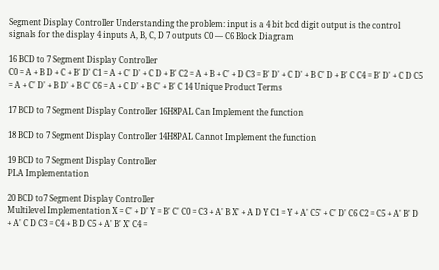Segment Display Controller Understanding the problem: input is a 4 bit bcd digit output is the control signals for the display 4 inputs A, B, C, D 7 outputs C0 — C6 Block Diagram

16 BCD to 7 Segment Display Controller
C0 = A + B D + C + B' D' C1 = A + C' D' + C D + B' C2 = A + B + C' + D C3 = B' D' + C D' + B C' D + B' C C4 = B' D' + C D C5 = A + C' D' + B D' + B C' C6 = A + C D' + B C' + B' C 14 Unique Product Terms

17 BCD to 7 Segment Display Controller 16H8PAL Can Implement the function

18 BCD to 7 Segment Display Controller 14H8PAL Cannot Implement the function

19 BCD to 7 Segment Display Controller
PLA Implementation

20 BCD to7 Segment Display Controller
Multilevel Implementation X = C' + D' Y = B' C' C0 = C3 + A' B X' + A D Y C1 = Y + A' C5' + C' D' C6 C2 = C5 + A' B' D + A' C D C3 = C4 + B D C5 + A' B' X' C4 =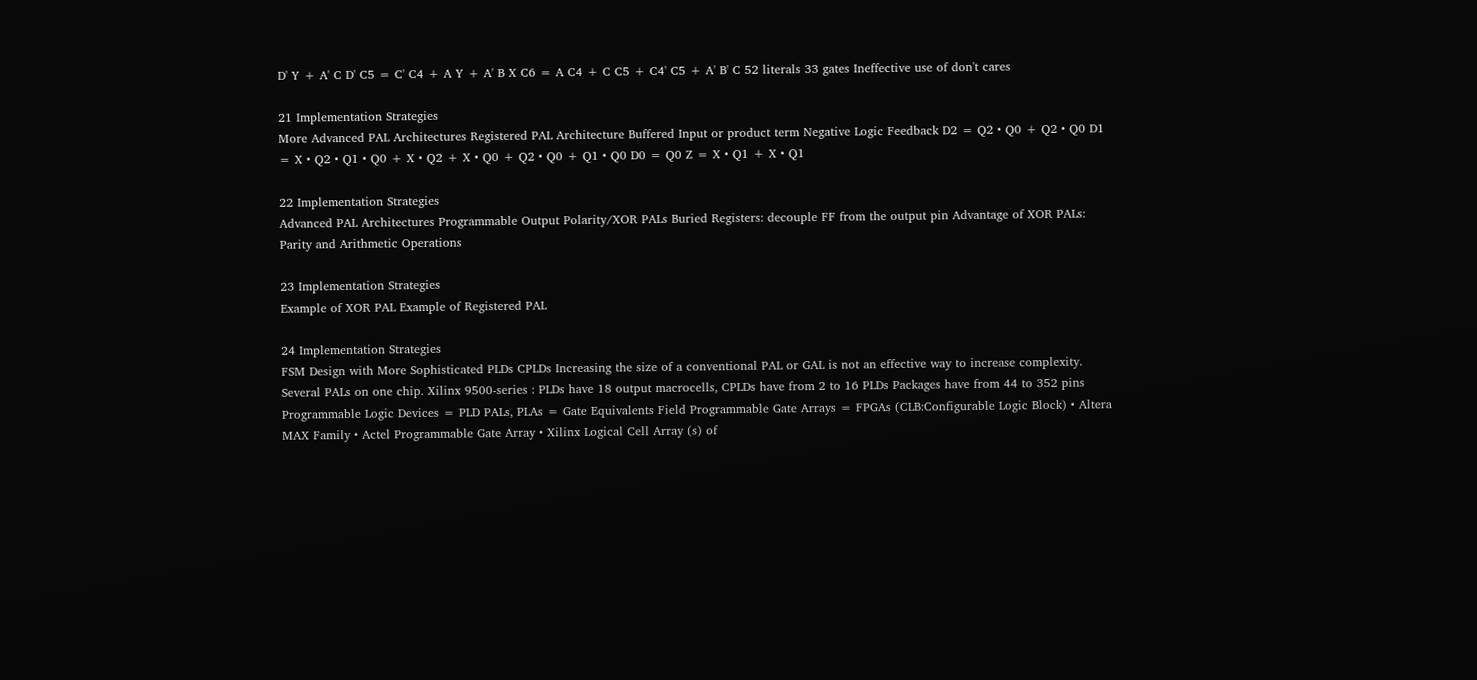D' Y + A' C D' C5 = C' C4 + A Y + A' B X C6 = A C4 + C C5 + C4' C5 + A' B' C 52 literals 33 gates Ineffective use of don't cares

21 Implementation Strategies
More Advanced PAL Architectures Registered PAL Architecture Buffered Input or product term Negative Logic Feedback D2 = Q2 • Q0 + Q2 • Q0 D1 = X • Q2 • Q1 • Q0 + X • Q2 + X • Q0 + Q2 • Q0 + Q1 • Q0 D0 = Q0 Z = X • Q1 + X • Q1

22 Implementation Strategies
Advanced PAL Architectures Programmable Output Polarity/XOR PALs Buried Registers: decouple FF from the output pin Advantage of XOR PALs: Parity and Arithmetic Operations

23 Implementation Strategies
Example of XOR PAL Example of Registered PAL

24 Implementation Strategies
FSM Design with More Sophisticated PLDs CPLDs Increasing the size of a conventional PAL or GAL is not an effective way to increase complexity. Several PALs on one chip. Xilinx 9500-series : PLDs have 18 output macrocells, CPLDs have from 2 to 16 PLDs Packages have from 44 to 352 pins Programmable Logic Devices = PLD PALs, PLAs = Gate Equivalents Field Programmable Gate Arrays = FPGAs (CLB:Configurable Logic Block) • Altera MAX Family • Actel Programmable Gate Array • Xilinx Logical Cell Array (s) of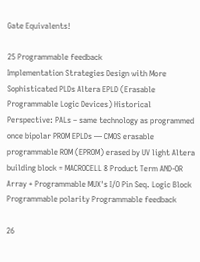Gate Equivalents!

25 Programmable feedback
Implementation Strategies Design with More Sophisticated PLDs Altera EPLD (Erasable Programmable Logic Devices) Historical Perspective: PALs – same technology as programmed once bipolar PROM EPLDs — CMOS erasable programmable ROM (EPROM) erased by UV light Altera building block = MACROCELL 8 Product Term AND-OR Array + Programmable MUX's I/O Pin Seq. Logic Block Programmable polarity Programmable feedback

26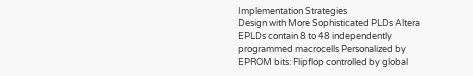Implementation Strategies
Design with More Sophisticated PLDs Altera EPLDs contain 8 to 48 independently programmed macrocells Personalized by EPROM bits: Flipflop controlled by global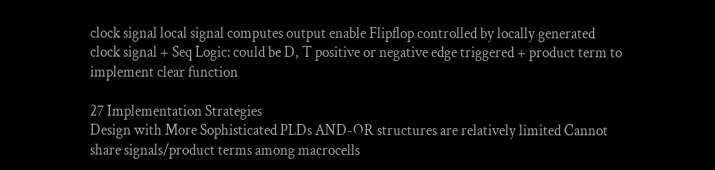clock signal local signal computes output enable Flipflop controlled by locally generated clock signal + Seq Logic: could be D, T positive or negative edge triggered + product term to implement clear function

27 Implementation Strategies
Design with More Sophisticated PLDs AND-OR structures are relatively limited Cannot share signals/product terms among macrocells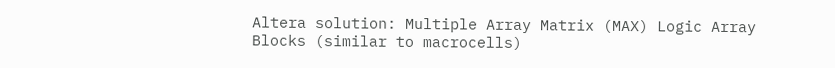Altera solution: Multiple Array Matrix (MAX) Logic Array Blocks (similar to macrocells)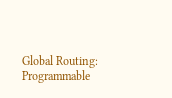Global Routing: Programmable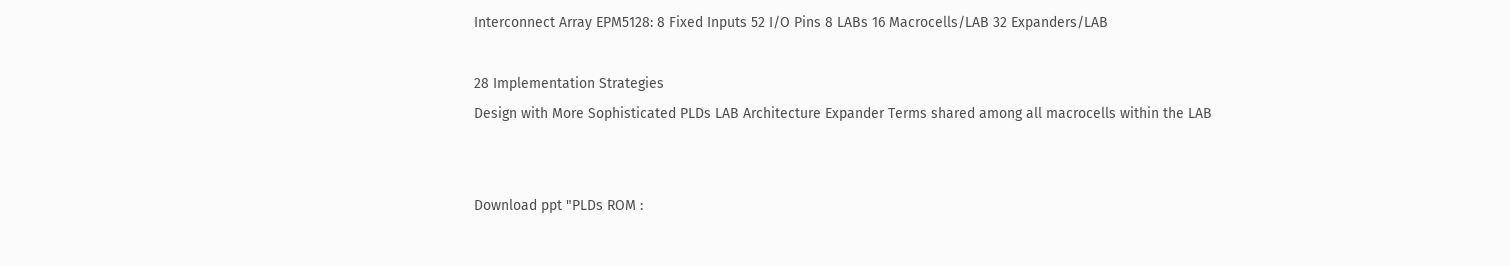Interconnect Array EPM5128: 8 Fixed Inputs 52 I/O Pins 8 LABs 16 Macrocells/LAB 32 Expanders/LAB

28 Implementation Strategies
Design with More Sophisticated PLDs LAB Architecture Expander Terms shared among all macrocells within the LAB


Download ppt "PLDs ROM :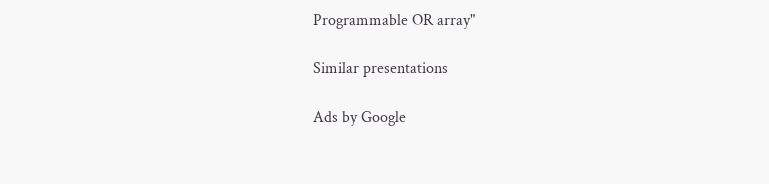Programmable OR array"

Similar presentations

Ads by Google